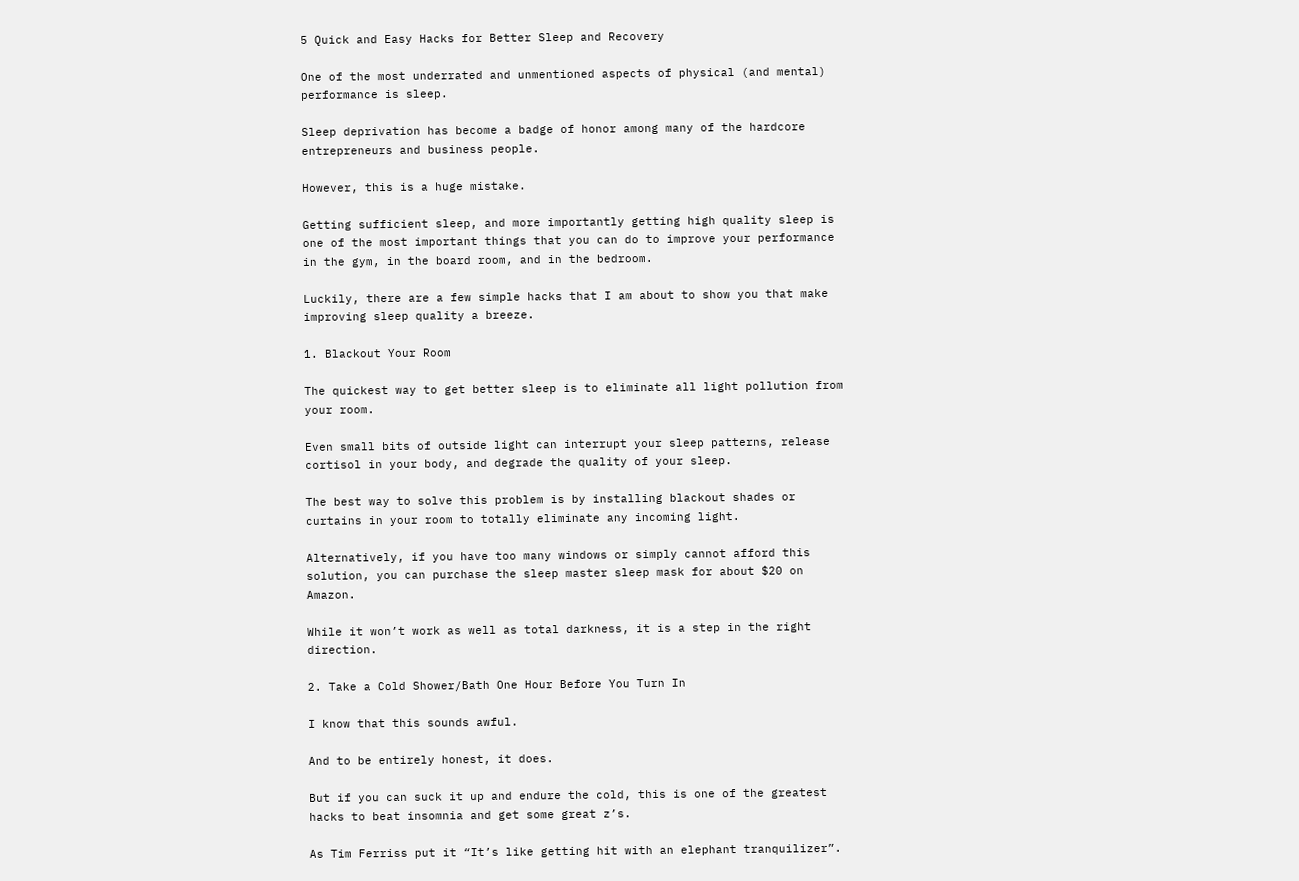5 Quick and Easy Hacks for Better Sleep and Recovery

One of the most underrated and unmentioned aspects of physical (and mental) performance is sleep.

Sleep deprivation has become a badge of honor among many of the hardcore entrepreneurs and business people.

However, this is a huge mistake.

Getting sufficient sleep, and more importantly getting high quality sleep is one of the most important things that you can do to improve your performance in the gym, in the board room, and in the bedroom.

Luckily, there are a few simple hacks that I am about to show you that make improving sleep quality a breeze.

1. Blackout Your Room

The quickest way to get better sleep is to eliminate all light pollution from your room.

Even small bits of outside light can interrupt your sleep patterns, release cortisol in your body, and degrade the quality of your sleep.

The best way to solve this problem is by installing blackout shades or curtains in your room to totally eliminate any incoming light.

Alternatively, if you have too many windows or simply cannot afford this solution, you can purchase the sleep master sleep mask for about $20 on Amazon.

While it won’t work as well as total darkness, it is a step in the right direction.

2. Take a Cold Shower/Bath One Hour Before You Turn In

I know that this sounds awful.

And to be entirely honest, it does.

But if you can suck it up and endure the cold, this is one of the greatest hacks to beat insomnia and get some great z’s.

As Tim Ferriss put it “It’s like getting hit with an elephant tranquilizer”.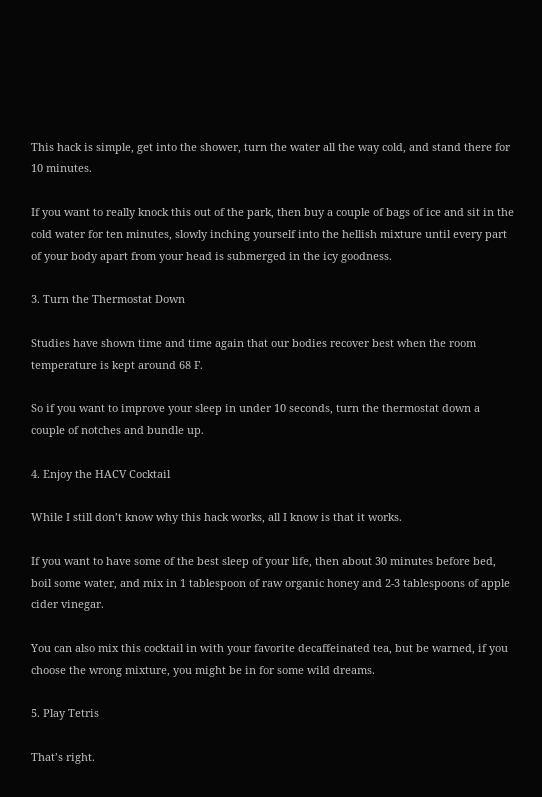This hack is simple, get into the shower, turn the water all the way cold, and stand there for 10 minutes.

If you want to really knock this out of the park, then buy a couple of bags of ice and sit in the cold water for ten minutes, slowly inching yourself into the hellish mixture until every part of your body apart from your head is submerged in the icy goodness.

3. Turn the Thermostat Down

Studies have shown time and time again that our bodies recover best when the room temperature is kept around 68 F.

So if you want to improve your sleep in under 10 seconds, turn the thermostat down a couple of notches and bundle up.

4. Enjoy the HACV Cocktail

While I still don’t know why this hack works, all I know is that it works.

If you want to have some of the best sleep of your life, then about 30 minutes before bed, boil some water, and mix in 1 tablespoon of raw organic honey and 2-3 tablespoons of apple cider vinegar.

You can also mix this cocktail in with your favorite decaffeinated tea, but be warned, if you choose the wrong mixture, you might be in for some wild dreams.

5. Play Tetris

That’s right.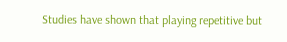Studies have shown that playing repetitive but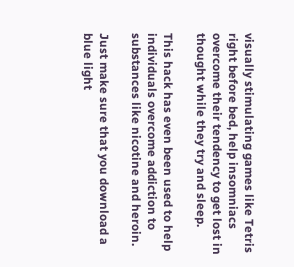visually stimulating games like Tetris right before bed, help insomniacs overcome their tendency to get lost in thought while they try and sleep.

This hack has even been used to help individuals overcome addiction to substances like nicotine and heroin.

Just make sure that you download a blue light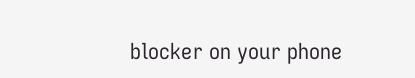blocker on your phone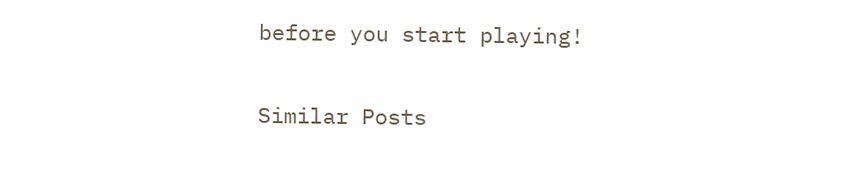before you start playing!

Similar Posts